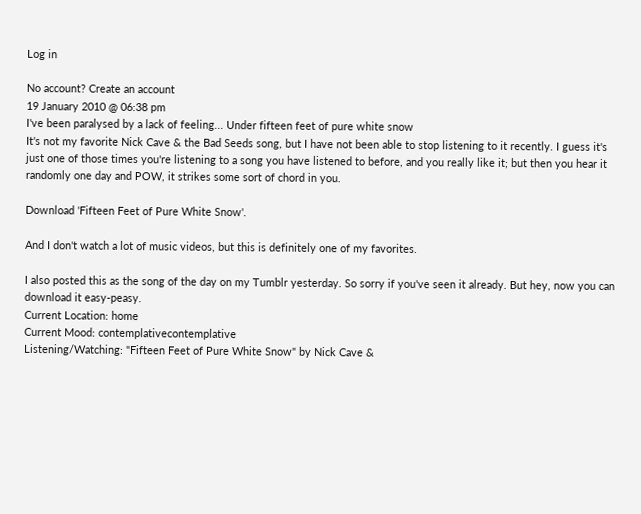Log in

No account? Create an account
19 January 2010 @ 06:38 pm
I've been paralysed by a lack of feeling... Under fifteen feet of pure white snow
It's not my favorite Nick Cave & the Bad Seeds song, but I have not been able to stop listening to it recently. I guess it's just one of those times you're listening to a song you have listened to before, and you really like it; but then you hear it randomly one day and POW, it strikes some sort of chord in you.

Download 'Fifteen Feet of Pure White Snow'.

And I don't watch a lot of music videos, but this is definitely one of my favorites.

I also posted this as the song of the day on my Tumblr yesterday. So sorry if you've seen it already. But hey, now you can download it easy-peasy.
Current Location: home
Current Mood: contemplativecontemplative
Listening/Watching: "Fifteen Feet of Pure White Snow" by Nick Cave &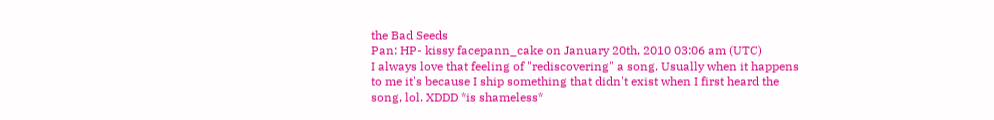the Bad Seeds
Pan: HP- kissy facepann_cake on January 20th, 2010 03:06 am (UTC)
I always love that feeling of "rediscovering" a song. Usually when it happens to me it's because I ship something that didn't exist when I first heard the song, lol. XDDD *is shameless*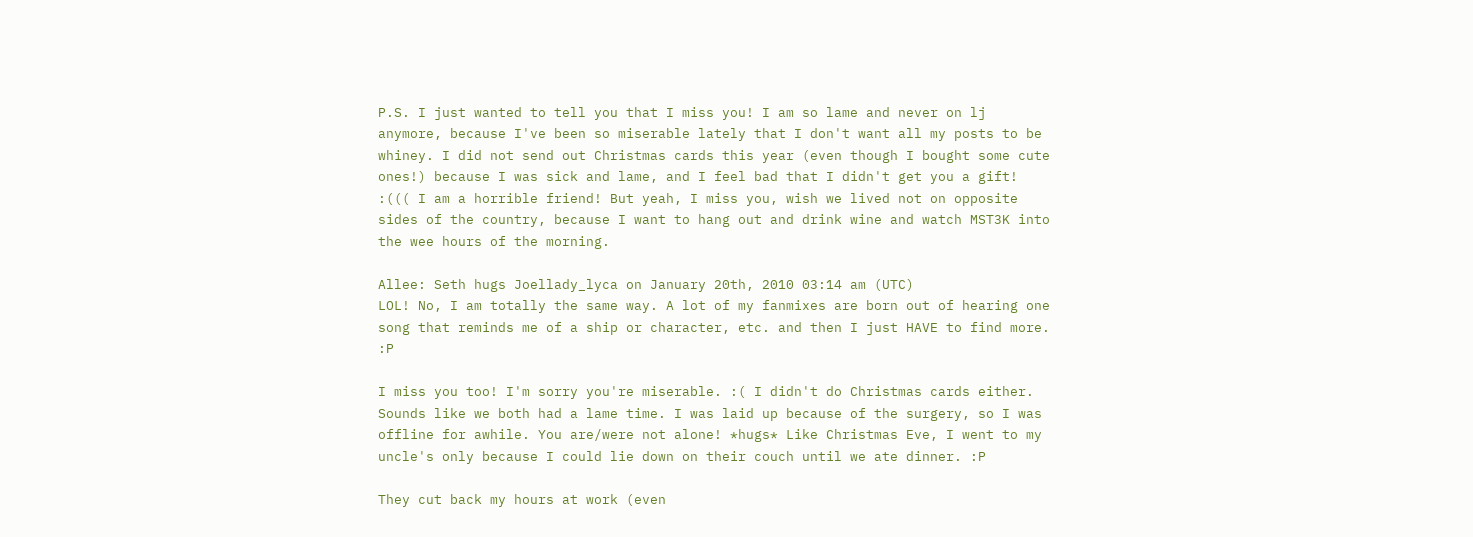P.S. I just wanted to tell you that I miss you! I am so lame and never on lj anymore, because I've been so miserable lately that I don't want all my posts to be whiney. I did not send out Christmas cards this year (even though I bought some cute ones!) because I was sick and lame, and I feel bad that I didn't get you a gift! :((( I am a horrible friend! But yeah, I miss you, wish we lived not on opposite sides of the country, because I want to hang out and drink wine and watch MST3K into the wee hours of the morning.

Allee: Seth hugs Joellady_lyca on January 20th, 2010 03:14 am (UTC)
LOL! No, I am totally the same way. A lot of my fanmixes are born out of hearing one song that reminds me of a ship or character, etc. and then I just HAVE to find more. :P

I miss you too! I'm sorry you're miserable. :( I didn't do Christmas cards either. Sounds like we both had a lame time. I was laid up because of the surgery, so I was offline for awhile. You are/were not alone! *hugs* Like Christmas Eve, I went to my uncle's only because I could lie down on their couch until we ate dinner. :P

They cut back my hours at work (even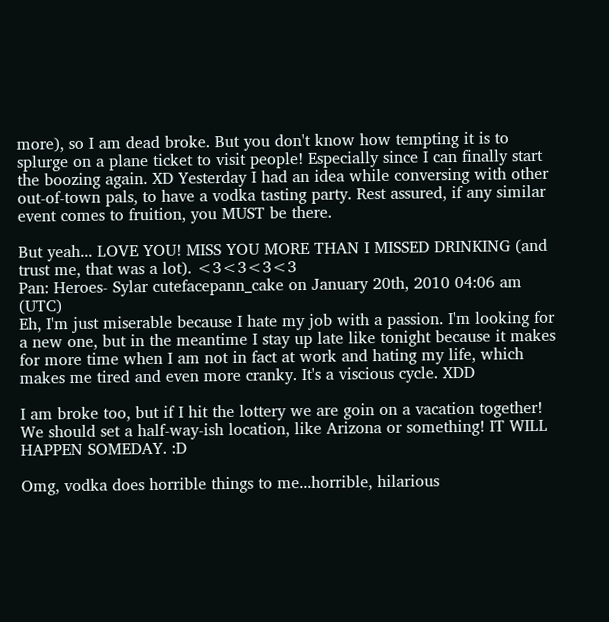more), so I am dead broke. But you don't know how tempting it is to splurge on a plane ticket to visit people! Especially since I can finally start the boozing again. XD Yesterday I had an idea while conversing with other out-of-town pals, to have a vodka tasting party. Rest assured, if any similar event comes to fruition, you MUST be there.

But yeah... LOVE YOU! MISS YOU MORE THAN I MISSED DRINKING (and trust me, that was a lot). <3<3<3<3
Pan: Heroes- Sylar cutefacepann_cake on January 20th, 2010 04:06 am (UTC)
Eh, I'm just miserable because I hate my job with a passion. I'm looking for a new one, but in the meantime I stay up late like tonight because it makes for more time when I am not in fact at work and hating my life, which makes me tired and even more cranky. It's a viscious cycle. XDD

I am broke too, but if I hit the lottery we are goin on a vacation together! We should set a half-way-ish location, like Arizona or something! IT WILL HAPPEN SOMEDAY. :D

Omg, vodka does horrible things to me...horrible, hilarious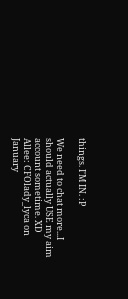things. I'M IN. :P

We need to chat more...I should actually USE my aim account sometime. XD
Allee: CFOlady_lyca on January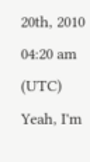20th, 2010 04:20 am (UTC)
Yeah, I'm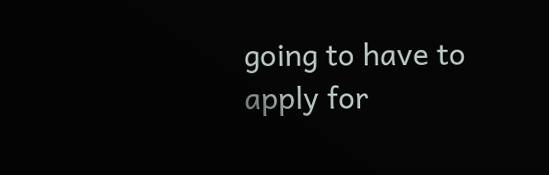going to have to apply for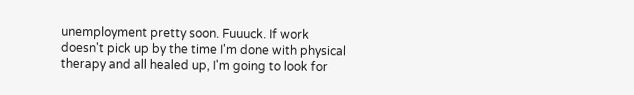unemployment pretty soon. Fuuuck. If work doesn't pick up by the time I'm done with physical therapy and all healed up, I'm going to look for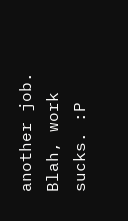another job. Blah, work sucks. :P